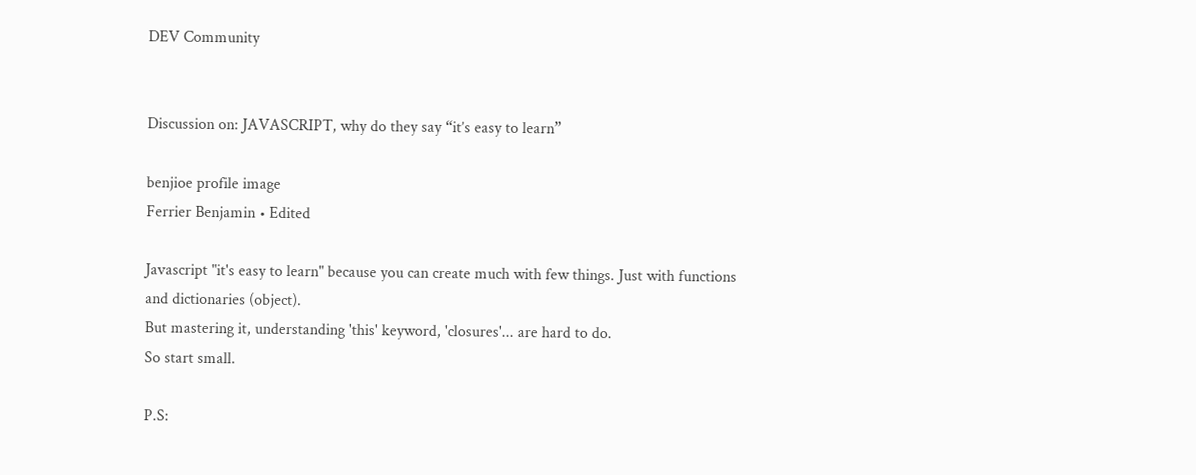DEV Community


Discussion on: JAVASCRIPT, why do they say “it’s easy to learn”

benjioe profile image
Ferrier Benjamin • Edited

Javascript "it's easy to learn" because you can create much with few things. Just with functions and dictionaries (object).
But mastering it, understanding 'this' keyword, 'closures'... are hard to do.
So start small.

P.S: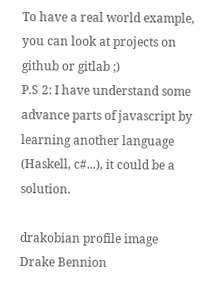To have a real world example, you can look at projects on github or gitlab ;)
P.S 2: I have understand some advance parts of javascript by learning another language (Haskell, c#...), it could be a solution.

drakobian profile image
Drake Bennion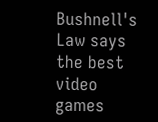Bushnell's Law says the best video games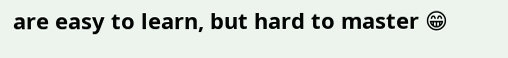are easy to learn, but hard to master 😁